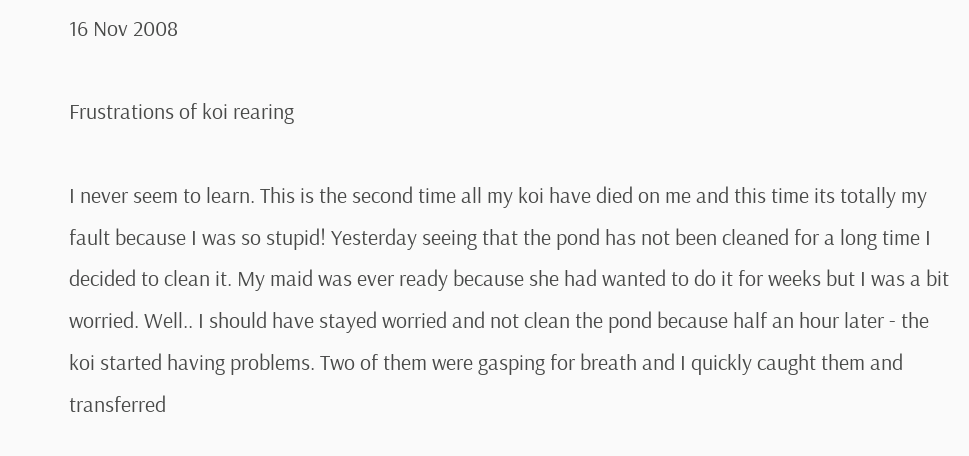16 Nov 2008

Frustrations of koi rearing

I never seem to learn. This is the second time all my koi have died on me and this time its totally my fault because I was so stupid! Yesterday seeing that the pond has not been cleaned for a long time I decided to clean it. My maid was ever ready because she had wanted to do it for weeks but I was a bit worried. Well.. I should have stayed worried and not clean the pond because half an hour later - the koi started having problems. Two of them were gasping for breath and I quickly caught them and transferred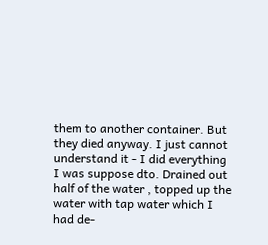them to another container. But they died anyway. I just cannot understand it - I did everything I was suppose dto. Drained out half of the water , topped up the water with tap water which I had de-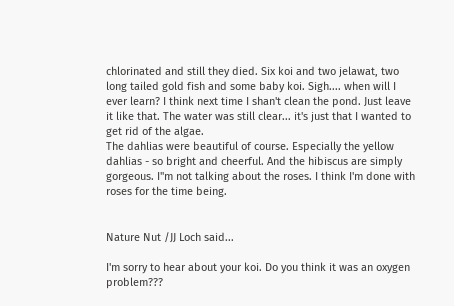chlorinated and still they died. Six koi and two jelawat, two long tailed gold fish and some baby koi. Sigh.... when will I ever learn? I think next time I shan't clean the pond. Just leave it like that. The water was still clear... it's just that I wanted to get rid of the algae.
The dahlias were beautiful of course. Especially the yellow dahlias - so bright and cheerful. And the hibiscus are simply gorgeous. I"m not talking about the roses. I think I'm done with roses for the time being.


Nature Nut /JJ Loch said...

I'm sorry to hear about your koi. Do you think it was an oxygen problem???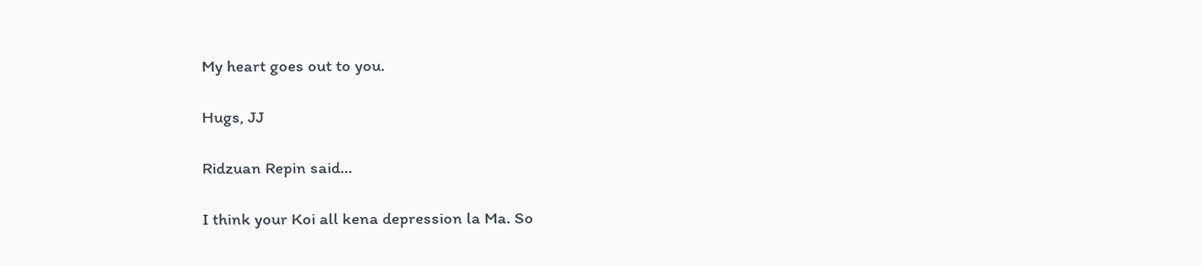My heart goes out to you.

Hugs, JJ

Ridzuan Repin said...

I think your Koi all kena depression la Ma. So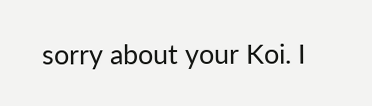sorry about your Koi. I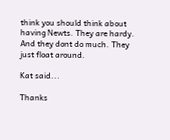think you should think about having Newts. They are hardy. And they dont do much. They just float around.

Kat said...

Thanks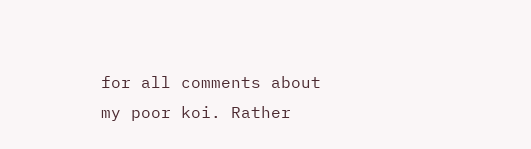for all comments about my poor koi. Rather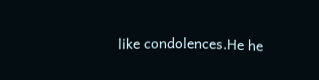like condolences.He he